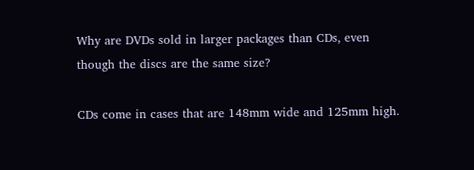Why are DVDs sold in larger packages than CDs, even though the discs are the same size?

CDs come in cases that are 148mm wide and 125mm high.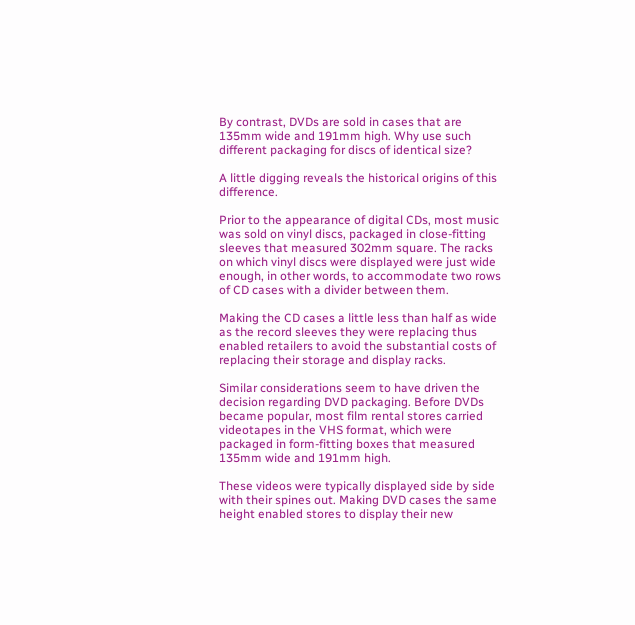By contrast, DVDs are sold in cases that are 135mm wide and 191mm high. Why use such different packaging for discs of identical size?

A little digging reveals the historical origins of this difference.

Prior to the appearance of digital CDs, most music was sold on vinyl discs, packaged in close-fitting sleeves that measured 302mm square. The racks on which vinyl discs were displayed were just wide enough, in other words, to accommodate two rows of CD cases with a divider between them.

Making the CD cases a little less than half as wide as the record sleeves they were replacing thus enabled retailers to avoid the substantial costs of replacing their storage and display racks.

Similar considerations seem to have driven the decision regarding DVD packaging. Before DVDs became popular, most film rental stores carried videotapes in the VHS format, which were packaged in form-fitting boxes that measured 135mm wide and 191mm high.

These videos were typically displayed side by side with their spines out. Making DVD cases the same height enabled stores to display their new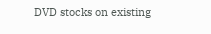DVD stocks on existing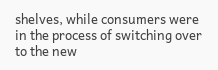shelves, while consumers were in the process of switching over to the new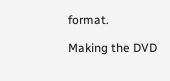format.

Making the DVD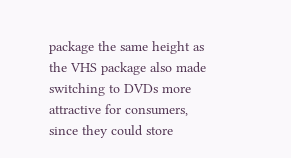package the same height as the VHS package also made switching to DVDs more attractive for consumers, since they could store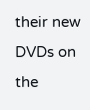their new DVDs on the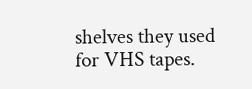shelves they used for VHS tapes.